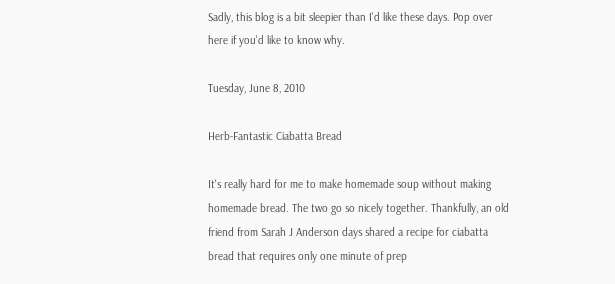Sadly, this blog is a bit sleepier than I'd like these days. Pop over here if you'd like to know why.

Tuesday, June 8, 2010

Herb-Fantastic Ciabatta Bread

It's really hard for me to make homemade soup without making homemade bread. The two go so nicely together. Thankfully, an old friend from Sarah J Anderson days shared a recipe for ciabatta bread that requires only one minute of prep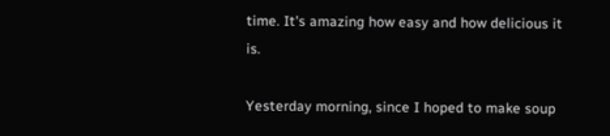time. It's amazing how easy and how delicious it is.

Yesterday morning, since I hoped to make soup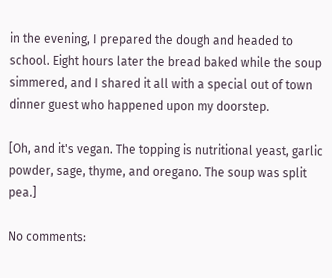in the evening, I prepared the dough and headed to school. Eight hours later the bread baked while the soup simmered, and I shared it all with a special out of town dinner guest who happened upon my doorstep.

[Oh, and it's vegan. The topping is nutritional yeast, garlic powder, sage, thyme, and oregano. The soup was split pea.]

No comments: